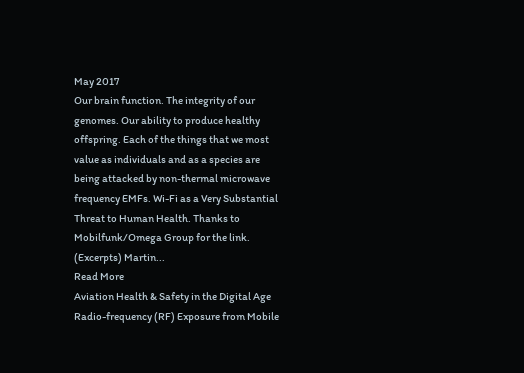May 2017
Our brain function. The integrity of our genomes. Our ability to produce healthy offspring. Each of the things that we most value as individuals and as a species are being attacked by non-thermal microwave frequency EMFs. Wi-Fi as a Very Substantial Threat to Human Health. Thanks to Mobilfunk/Omega Group for the link. (Excerpts) Martin...
Read More
Aviation Health & Safety in the Digital Age Radio-frequency (RF) Exposure from Mobile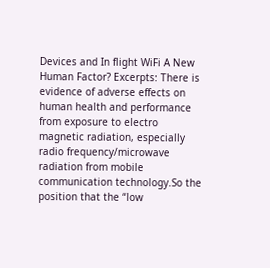Devices and In flight WiFi A New Human Factor? Excerpts: There is evidence of adverse effects on human health and performance from exposure to electro magnetic radiation, especially radio frequency/microwave radiation from mobile communication technology.So the position that the “low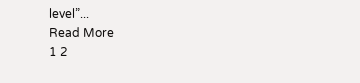level”...
Read More
1 2